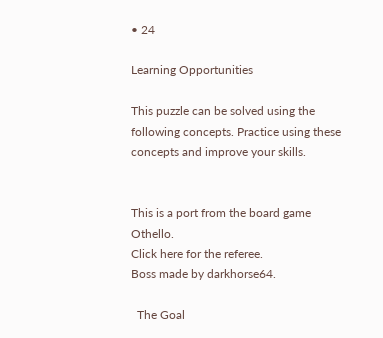• 24

Learning Opportunities

This puzzle can be solved using the following concepts. Practice using these concepts and improve your skills.


This is a port from the board game Othello.
Click here for the referee.
Boss made by darkhorse64.

  The Goal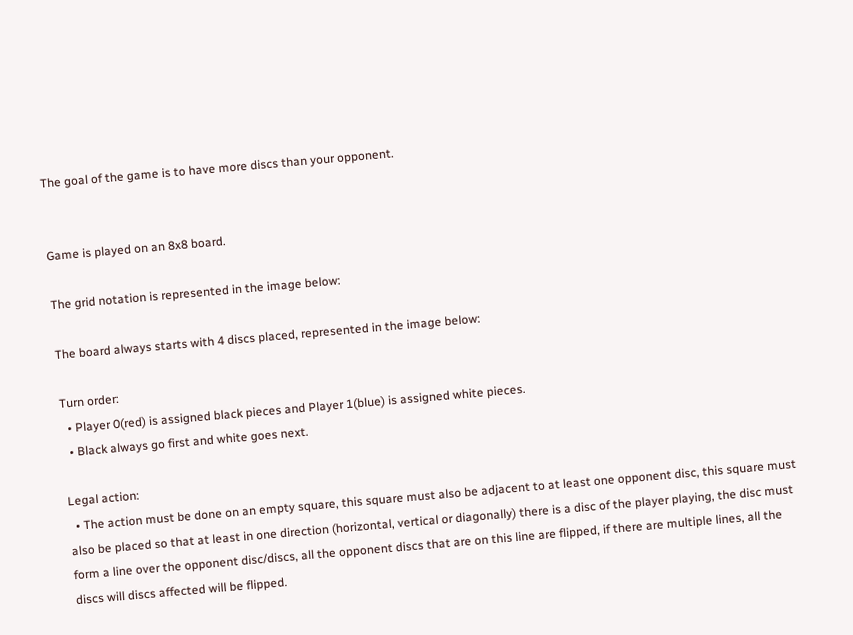The goal of the game is to have more discs than your opponent.


Game is played on an 8x8 board.

The grid notation is represented in the image below:

The board always starts with 4 discs placed, represented in the image below:

Turn order:
  • Player 0(red) is assigned black pieces and Player 1(blue) is assigned white pieces.
  • Black always go first and white goes next.

Legal action:
  • The action must be done on an empty square, this square must also be adjacent to at least one opponent disc, this square must also be placed so that at least in one direction (horizontal, vertical or diagonally) there is a disc of the player playing, the disc must form a line over the opponent disc/discs, all the opponent discs that are on this line are flipped, if there are multiple lines, all the discs will discs affected will be flipped.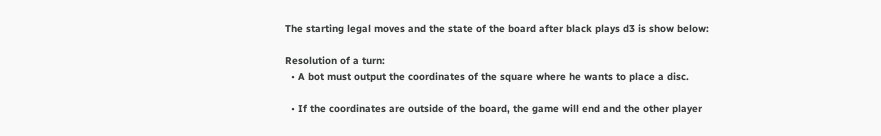The starting legal moves and the state of the board after black plays d3 is show below:

Resolution of a turn:
  • A bot must output the coordinates of the square where he wants to place a disc.

  • If the coordinates are outside of the board, the game will end and the other player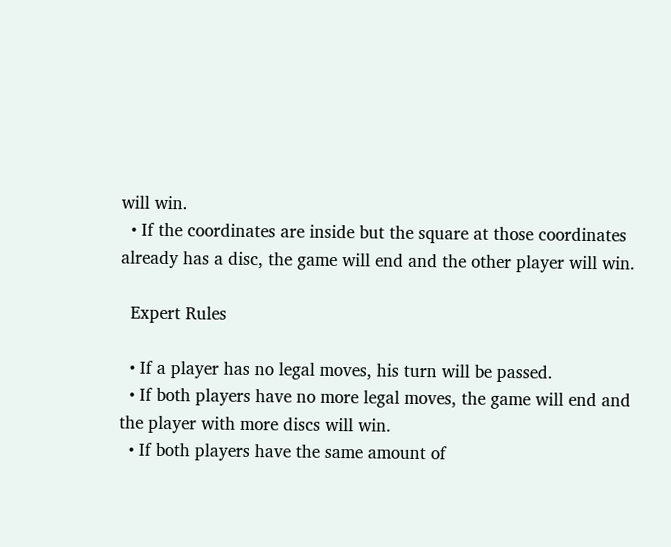will win.
  • If the coordinates are inside but the square at those coordinates already has a disc, the game will end and the other player will win.

  Expert Rules

  • If a player has no legal moves, his turn will be passed.
  • If both players have no more legal moves, the game will end and the player with more discs will win.
  • If both players have the same amount of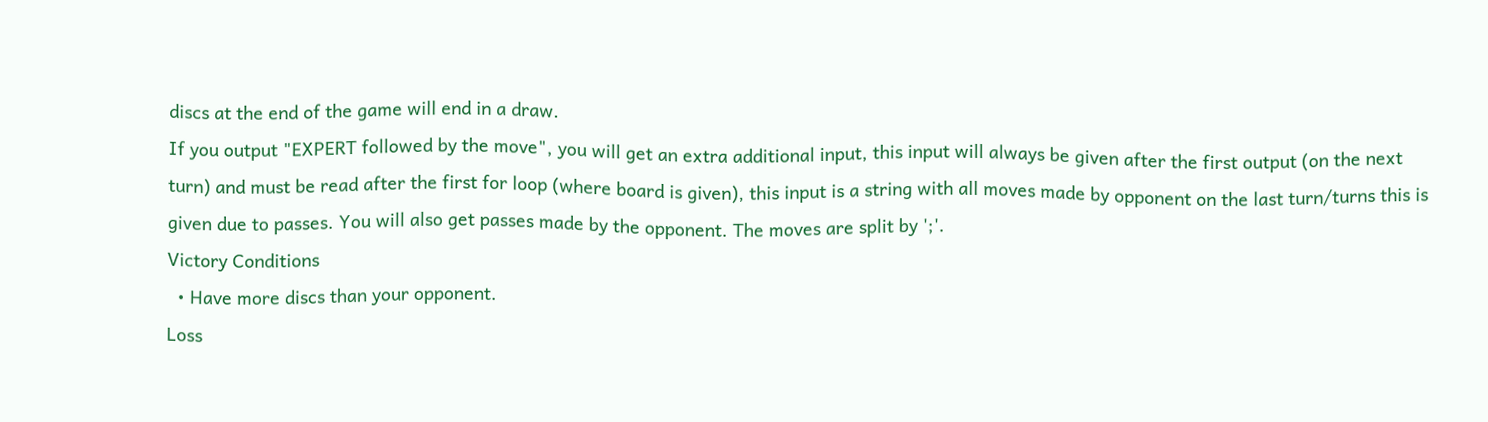discs at the end of the game will end in a draw.
If you output "EXPERT followed by the move", you will get an extra additional input, this input will always be given after the first output (on the next turn) and must be read after the first for loop (where board is given), this input is a string with all moves made by opponent on the last turn/turns this is given due to passes. You will also get passes made by the opponent. The moves are split by ';'.
Victory Conditions
  • Have more discs than your opponent.
Loss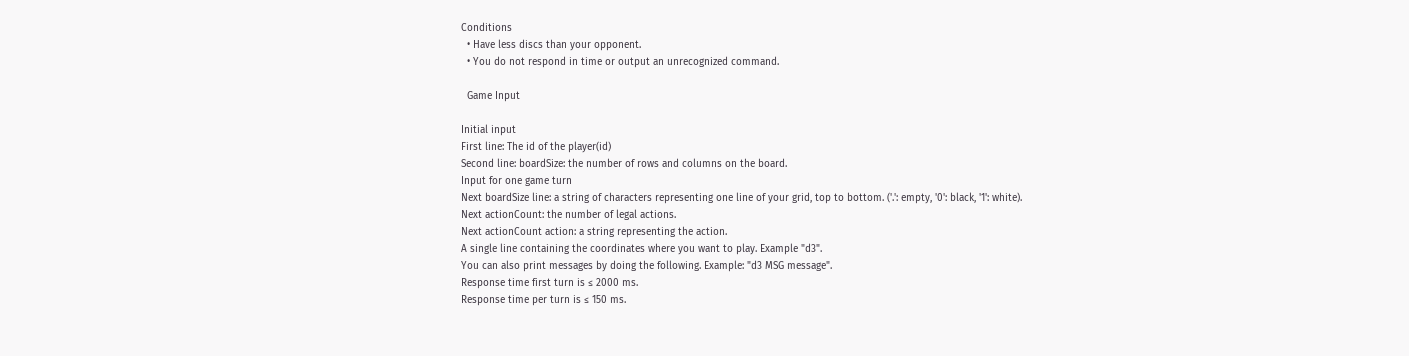Conditions
  • Have less discs than your opponent.
  • You do not respond in time or output an unrecognized command.

  Game Input

Initial input
First line: The id of the player(id)
Second line: boardSize: the number of rows and columns on the board.
Input for one game turn
Next boardSize line: a string of characters representing one line of your grid, top to bottom. ('.': empty, '0': black, '1': white).
Next actionCount: the number of legal actions.
Next actionCount action: a string representing the action.
A single line containing the coordinates where you want to play. Example "d3".
You can also print messages by doing the following. Example: "d3 MSG message".
Response time first turn is ≤ 2000 ms.
Response time per turn is ≤ 150 ms.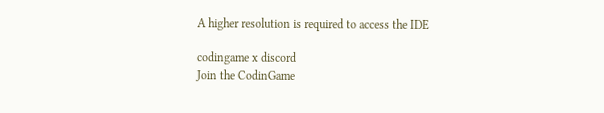A higher resolution is required to access the IDE

codingame x discord
Join the CodinGame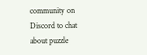community on Discord to chat about puzzle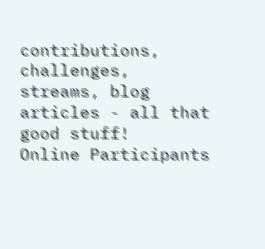contributions, challenges, streams, blog articles - all that good stuff!
Online Participants